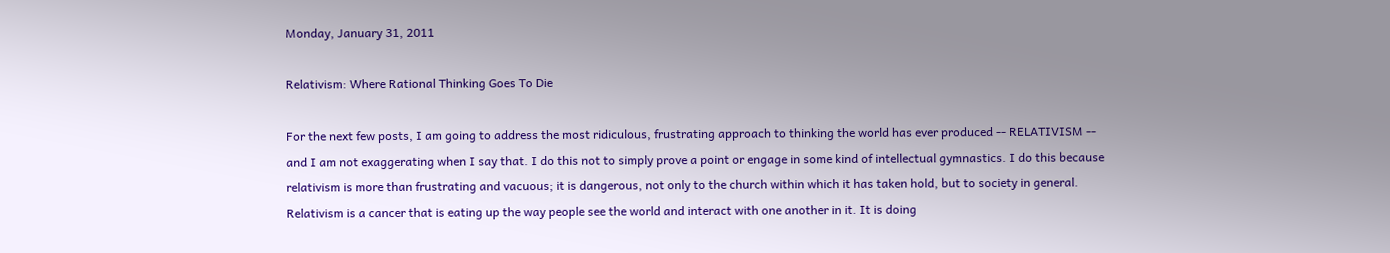Monday, January 31, 2011

Relativism: Where Rational Thinking Goes To Die

For the next few posts, I am going to address the most ridiculous, frustrating approach to thinking the world has ever produced -- RELATIVISM -- and I am not exaggerating when I say that. I do this not to simply prove a point or engage in some kind of intellectual gymnastics. I do this because relativism is more than frustrating and vacuous; it is dangerous, not only to the church within which it has taken hold, but to society in general. Relativism is a cancer that is eating up the way people see the world and interact with one another in it. It is doing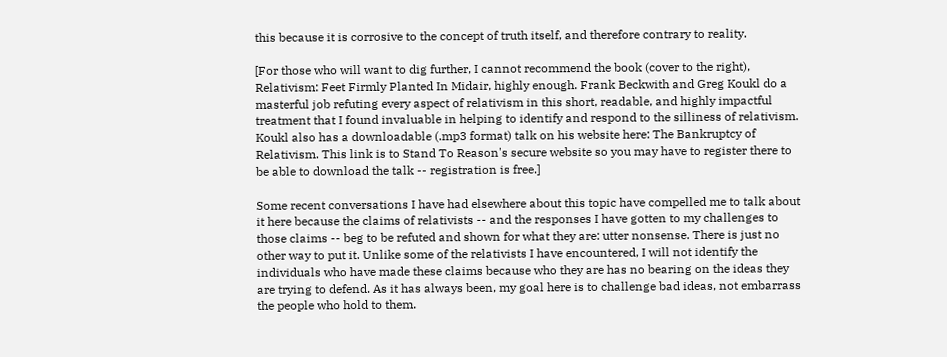this because it is corrosive to the concept of truth itself, and therefore contrary to reality.

[For those who will want to dig further, I cannot recommend the book (cover to the right), Relativism: Feet Firmly Planted In Midair, highly enough. Frank Beckwith and Greg Koukl do a masterful job refuting every aspect of relativism in this short, readable, and highly impactful treatment that I found invaluable in helping to identify and respond to the silliness of relativism. Koukl also has a downloadable (.mp3 format) talk on his website here: The Bankruptcy of Relativism. This link is to Stand To Reason's secure website so you may have to register there to be able to download the talk -- registration is free.]

Some recent conversations I have had elsewhere about this topic have compelled me to talk about it here because the claims of relativists -- and the responses I have gotten to my challenges to those claims -- beg to be refuted and shown for what they are: utter nonsense. There is just no other way to put it. Unlike some of the relativists I have encountered, I will not identify the individuals who have made these claims because who they are has no bearing on the ideas they are trying to defend. As it has always been, my goal here is to challenge bad ideas, not embarrass the people who hold to them.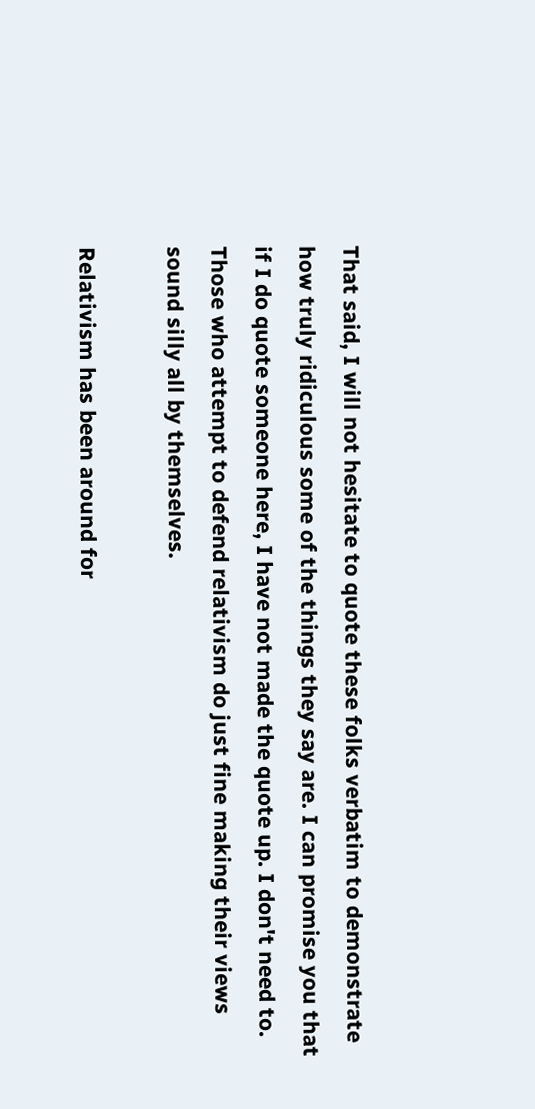That said, I will not hesitate to quote these folks verbatim to demonstrate how truly ridiculous some of the things they say are. I can promise you that if I do quote someone here, I have not made the quote up. I don't need to. Those who attempt to defend relativism do just fine making their views sound silly all by themselves.

Relativism has been around for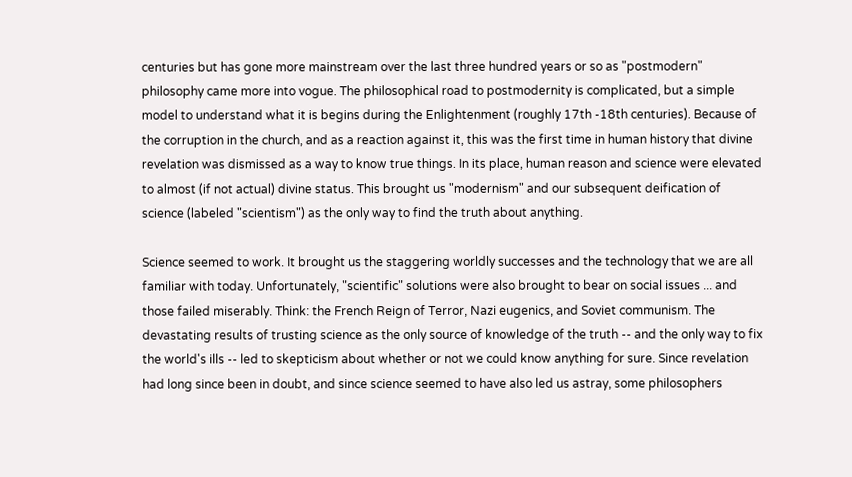centuries but has gone more mainstream over the last three hundred years or so as "postmodern" philosophy came more into vogue. The philosophical road to postmodernity is complicated, but a simple model to understand what it is begins during the Enlightenment (roughly 17th -18th centuries). Because of the corruption in the church, and as a reaction against it, this was the first time in human history that divine revelation was dismissed as a way to know true things. In its place, human reason and science were elevated to almost (if not actual) divine status. This brought us "modernism" and our subsequent deification of science (labeled "scientism") as the only way to find the truth about anything.

Science seemed to work. It brought us the staggering worldly successes and the technology that we are all familiar with today. Unfortunately, "scientific" solutions were also brought to bear on social issues ... and those failed miserably. Think: the French Reign of Terror, Nazi eugenics, and Soviet communism. The devastating results of trusting science as the only source of knowledge of the truth -- and the only way to fix the world's ills -- led to skepticism about whether or not we could know anything for sure. Since revelation had long since been in doubt, and since science seemed to have also led us astray, some philosophers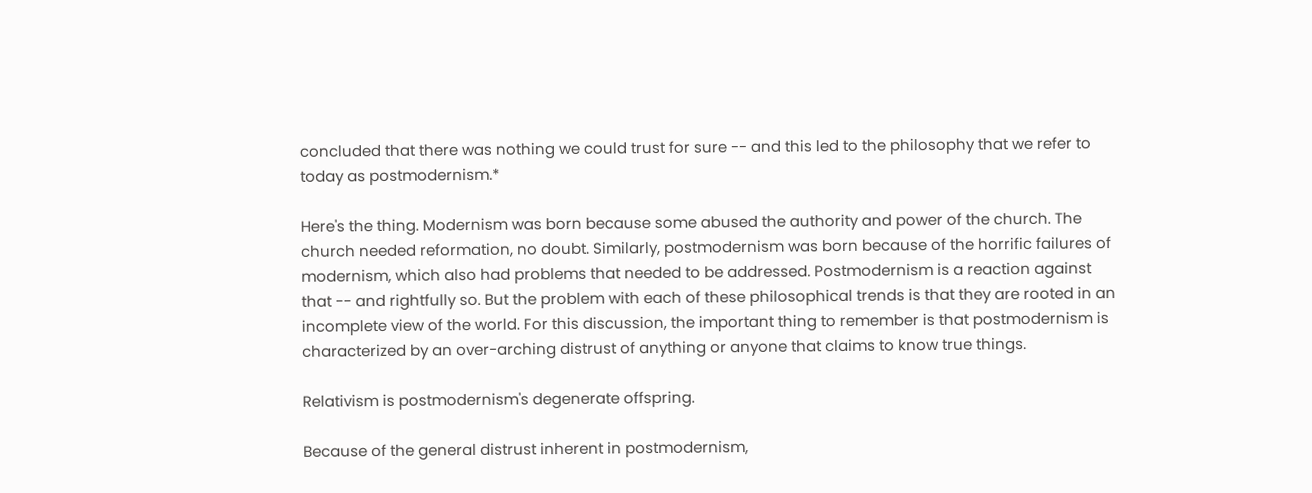concluded that there was nothing we could trust for sure -- and this led to the philosophy that we refer to today as postmodernism.*

Here's the thing. Modernism was born because some abused the authority and power of the church. The church needed reformation, no doubt. Similarly, postmodernism was born because of the horrific failures of modernism, which also had problems that needed to be addressed. Postmodernism is a reaction against that -- and rightfully so. But the problem with each of these philosophical trends is that they are rooted in an incomplete view of the world. For this discussion, the important thing to remember is that postmodernism is characterized by an over-arching distrust of anything or anyone that claims to know true things.

Relativism is postmodernism's degenerate offspring.

Because of the general distrust inherent in postmodernism,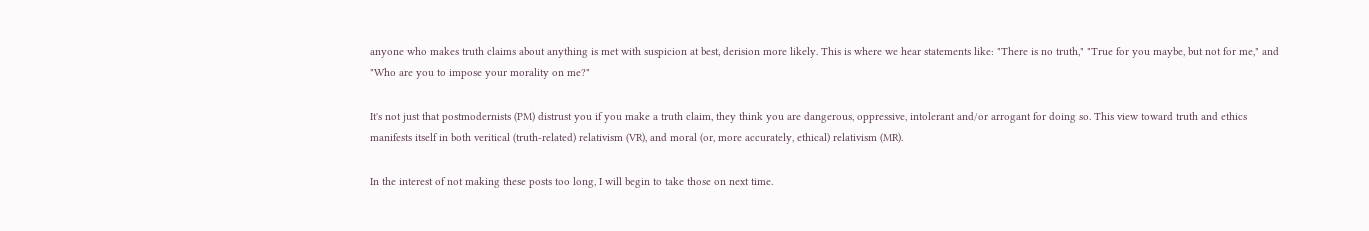anyone who makes truth claims about anything is met with suspicion at best, derision more likely. This is where we hear statements like: "There is no truth," "True for you maybe, but not for me," and "Who are you to impose your morality on me?"

It's not just that postmodernists (PM) distrust you if you make a truth claim, they think you are dangerous, oppressive, intolerant and/or arrogant for doing so. This view toward truth and ethics manifests itself in both veritical (truth-related) relativism (VR), and moral (or, more accurately, ethical) relativism (MR).

In the interest of not making these posts too long, I will begin to take those on next time.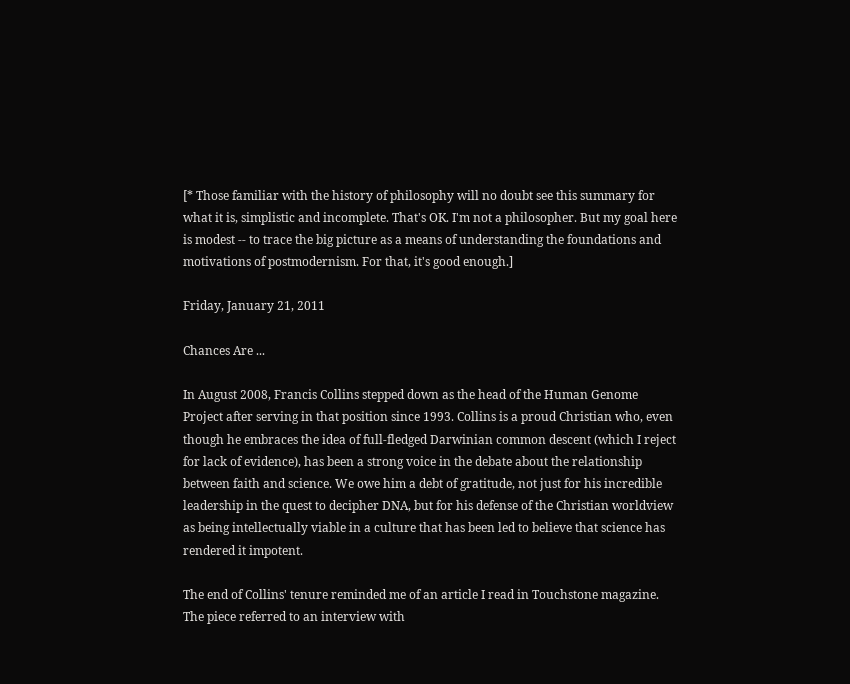[* Those familiar with the history of philosophy will no doubt see this summary for what it is, simplistic and incomplete. That's OK. I'm not a philosopher. But my goal here is modest -- to trace the big picture as a means of understanding the foundations and motivations of postmodernism. For that, it's good enough.]

Friday, January 21, 2011

Chances Are ...

In August 2008, Francis Collins stepped down as the head of the Human Genome Project after serving in that position since 1993. Collins is a proud Christian who, even though he embraces the idea of full-fledged Darwinian common descent (which I reject for lack of evidence), has been a strong voice in the debate about the relationship between faith and science. We owe him a debt of gratitude, not just for his incredible leadership in the quest to decipher DNA, but for his defense of the Christian worldview as being intellectually viable in a culture that has been led to believe that science has rendered it impotent.

The end of Collins' tenure reminded me of an article I read in Touchstone magazine. The piece referred to an interview with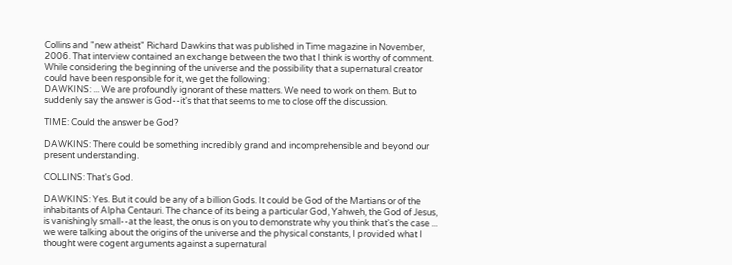Collins and "new atheist" Richard Dawkins that was published in Time magazine in November, 2006. That interview contained an exchange between the two that I think is worthy of comment. While considering the beginning of the universe and the possibility that a supernatural creator could have been responsible for it, we get the following:
DAWKINS: ... We are profoundly ignorant of these matters. We need to work on them. But to suddenly say the answer is God--it's that that seems to me to close off the discussion.

TIME: Could the answer be God?

DAWKINS: There could be something incredibly grand and incomprehensible and beyond our present understanding.

COLLINS: That's God.

DAWKINS: Yes. But it could be any of a billion Gods. It could be God of the Martians or of the inhabitants of Alpha Centauri. The chance of its being a particular God, Yahweh, the God of Jesus, is vanishingly small--at the least, the onus is on you to demonstrate why you think that's the case ... we were talking about the origins of the universe and the physical constants, I provided what I thought were cogent arguments against a supernatural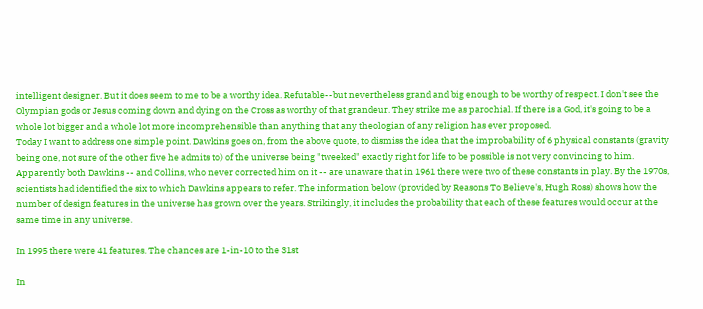intelligent designer. But it does seem to me to be a worthy idea. Refutable--but nevertheless grand and big enough to be worthy of respect. I don't see the Olympian gods or Jesus coming down and dying on the Cross as worthy of that grandeur. They strike me as parochial. If there is a God, it's going to be a whole lot bigger and a whole lot more incomprehensible than anything that any theologian of any religion has ever proposed.
Today I want to address one simple point. Dawkins goes on, from the above quote, to dismiss the idea that the improbability of 6 physical constants (gravity being one, not sure of the other five he admits to) of the universe being "tweeked" exactly right for life to be possible is not very convincing to him. Apparently both Dawkins -- and Collins, who never corrected him on it -- are unaware that in 1961 there were two of these constants in play. By the 1970s, scientists had identified the six to which Dawkins appears to refer. The information below (provided by Reasons To Believe's, Hugh Ross) shows how the number of design features in the universe has grown over the years. Strikingly, it includes the probability that each of these features would occur at the same time in any universe.

In 1995 there were 41 features. The chances are 1-in-10 to the 31st

In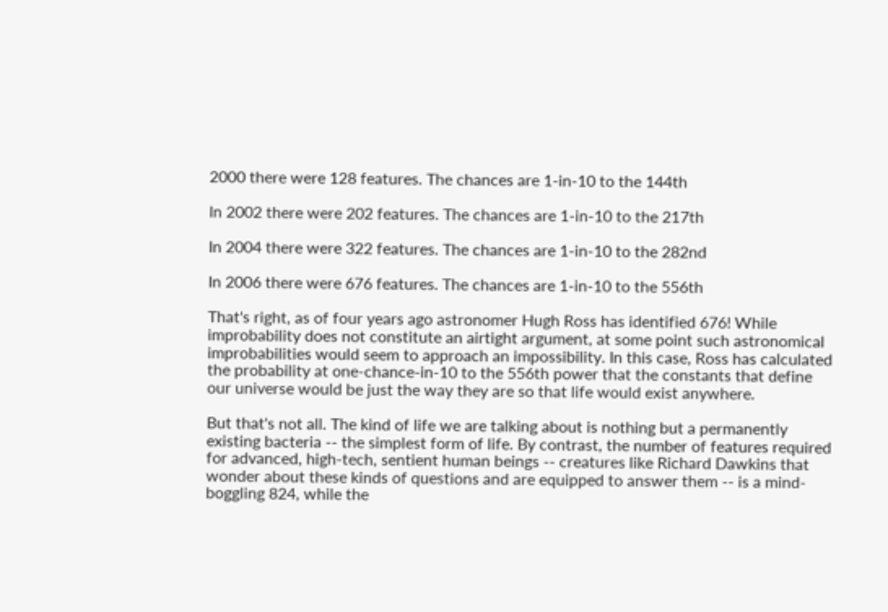2000 there were 128 features. The chances are 1-in-10 to the 144th

In 2002 there were 202 features. The chances are 1-in-10 to the 217th

In 2004 there were 322 features. The chances are 1-in-10 to the 282nd

In 2006 there were 676 features. The chances are 1-in-10 to the 556th

That's right, as of four years ago astronomer Hugh Ross has identified 676! While improbability does not constitute an airtight argument, at some point such astronomical improbabilities would seem to approach an impossibility. In this case, Ross has calculated the probability at one-chance-in-10 to the 556th power that the constants that define our universe would be just the way they are so that life would exist anywhere.

But that's not all. The kind of life we are talking about is nothing but a permanently existing bacteria -- the simplest form of life. By contrast, the number of features required for advanced, high-tech, sentient human beings -- creatures like Richard Dawkins that wonder about these kinds of questions and are equipped to answer them -- is a mind-boggling 824, while the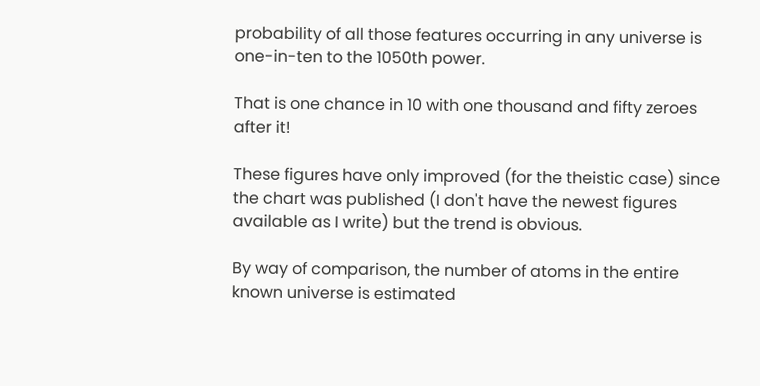probability of all those features occurring in any universe is one-in-ten to the 1050th power.

That is one chance in 10 with one thousand and fifty zeroes after it!

These figures have only improved (for the theistic case) since the chart was published (I don't have the newest figures available as I write) but the trend is obvious.

By way of comparison, the number of atoms in the entire known universe is estimated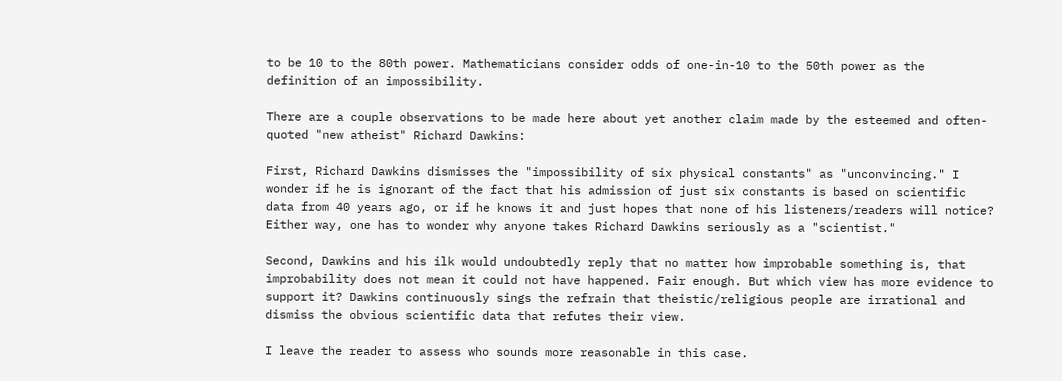to be 10 to the 80th power. Mathematicians consider odds of one-in-10 to the 50th power as the definition of an impossibility.

There are a couple observations to be made here about yet another claim made by the esteemed and often-quoted "new atheist" Richard Dawkins:

First, Richard Dawkins dismisses the "impossibility of six physical constants" as "unconvincing." I wonder if he is ignorant of the fact that his admission of just six constants is based on scientific data from 40 years ago, or if he knows it and just hopes that none of his listeners/readers will notice? Either way, one has to wonder why anyone takes Richard Dawkins seriously as a "scientist."

Second, Dawkins and his ilk would undoubtedly reply that no matter how improbable something is, that improbability does not mean it could not have happened. Fair enough. But which view has more evidence to support it? Dawkins continuously sings the refrain that theistic/religious people are irrational and dismiss the obvious scientific data that refutes their view.

I leave the reader to assess who sounds more reasonable in this case.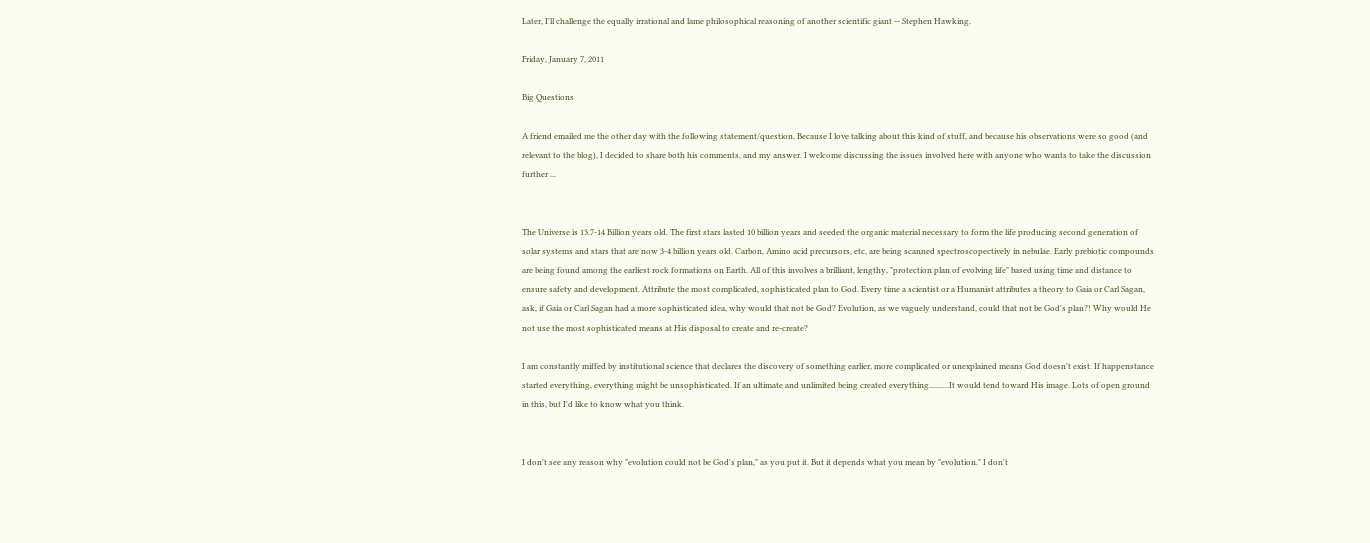Later, I'll challenge the equally irrational and lame philosophical reasoning of another scientific giant -- Stephen Hawking.

Friday, January 7, 2011

Big Questions

A friend emailed me the other day with the following statement/question. Because I love talking about this kind of stuff, and because his observations were so good (and relevant to the blog), I decided to share both his comments, and my answer. I welcome discussing the issues involved here with anyone who wants to take the discussion further ...


The Universe is 13.7-14 Billion years old. The first stars lasted 10 billion years and seeded the organic material necessary to form the life producing second generation of solar systems and stars that are now 3-4 billion years old. Carbon, Amino acid precursors, etc, are being scanned spectroscopectively in nebulae. Early prebiotic compounds are being found among the earliest rock formations on Earth. All of this involves a brilliant, lengthy, "protection plan of evolving life" based using time and distance to ensure safety and development. Attribute the most complicated, sophisticated plan to God. Every time a scientist or a Humanist attributes a theory to Gaia or Carl Sagan, ask, if Gaia or Carl Sagan had a more sophisticated idea, why would that not be God? Evolution, as we vaguely understand, could that not be God's plan?! Why would He not use the most sophisticated means at His disposal to create and re-create?

I am constantly miffed by institutional science that declares the discovery of something earlier, more complicated or unexplained means God doesn't exist. If happenstance started everything, everything might be unsophisticated. If an ultimate and unlimited being created everything..........It would tend toward His image. Lots of open ground in this, but I'd like to know what you think.


I don't see any reason why "evolution could not be God's plan," as you put it. But it depends what you mean by "evolution." I don't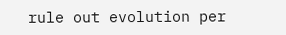rule out evolution per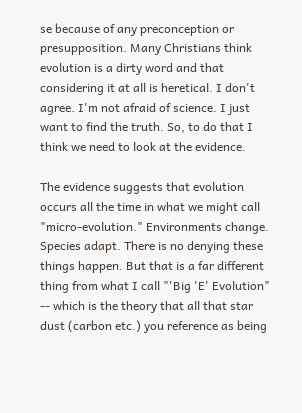se because of any preconception or presupposition. Many Christians think evolution is a dirty word and that considering it at all is heretical. I don't agree. I'm not afraid of science. I just want to find the truth. So, to do that I think we need to look at the evidence.

The evidence suggests that evolution occurs all the time in what we might call "micro-evolution." Environments change. Species adapt. There is no denying these things happen. But that is a far different thing from what I call "'Big 'E' Evolution" -- which is the theory that all that star dust (carbon etc.) you reference as being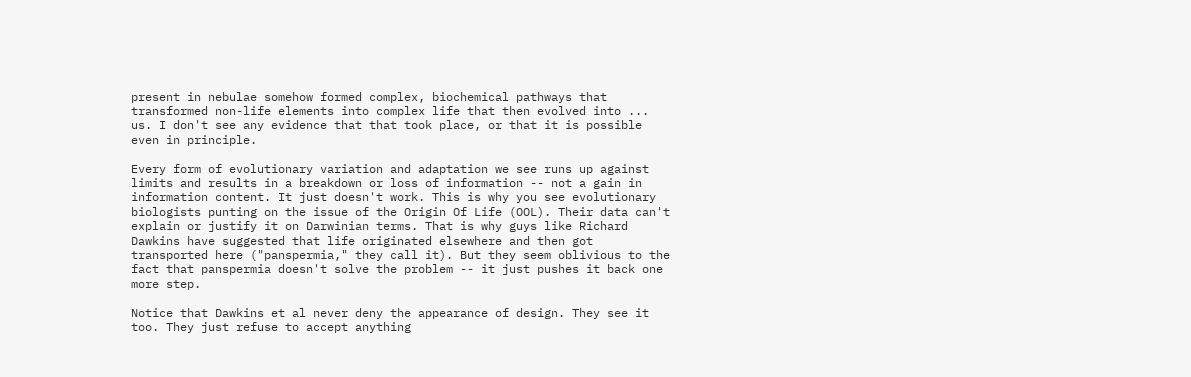present in nebulae somehow formed complex, biochemical pathways that transformed non-life elements into complex life that then evolved into ... us. I don't see any evidence that that took place, or that it is possible even in principle.

Every form of evolutionary variation and adaptation we see runs up against limits and results in a breakdown or loss of information -- not a gain in information content. It just doesn't work. This is why you see evolutionary biologists punting on the issue of the Origin Of Life (OOL). Their data can't explain or justify it on Darwinian terms. That is why guys like Richard Dawkins have suggested that life originated elsewhere and then got transported here ("panspermia," they call it). But they seem oblivious to the fact that panspermia doesn't solve the problem -- it just pushes it back one more step.

Notice that Dawkins et al never deny the appearance of design. They see it too. They just refuse to accept anything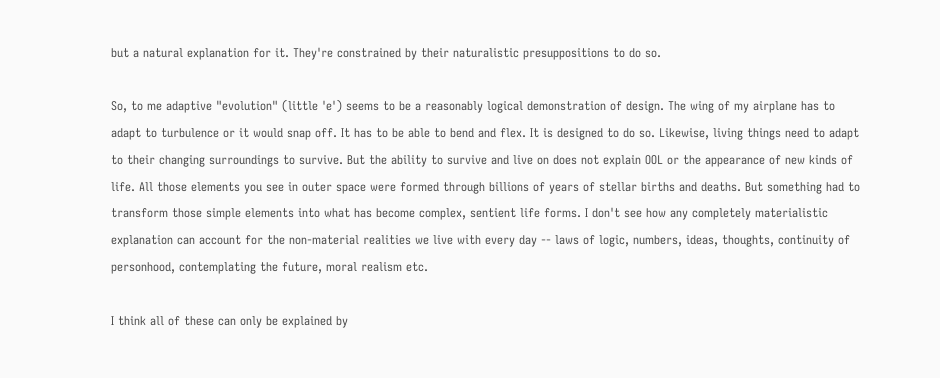but a natural explanation for it. They're constrained by their naturalistic presuppositions to do so.

So, to me adaptive "evolution" (little 'e') seems to be a reasonably logical demonstration of design. The wing of my airplane has to adapt to turbulence or it would snap off. It has to be able to bend and flex. It is designed to do so. Likewise, living things need to adapt to their changing surroundings to survive. But the ability to survive and live on does not explain OOL or the appearance of new kinds of life. All those elements you see in outer space were formed through billions of years of stellar births and deaths. But something had to transform those simple elements into what has become complex, sentient life forms. I don't see how any completely materialistic explanation can account for the non-material realities we live with every day -- laws of logic, numbers, ideas, thoughts, continuity of personhood, contemplating the future, moral realism etc.

I think all of these can only be explained by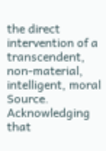the direct intervention of a transcendent, non-material, intelligent, moral Source. Acknowledging that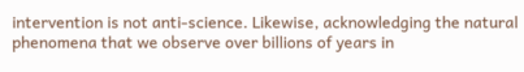intervention is not anti-science. Likewise, acknowledging the natural phenomena that we observe over billions of years in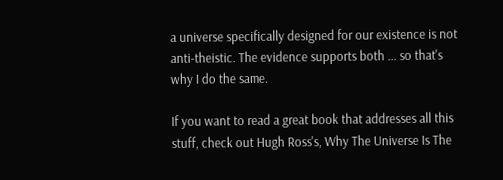a universe specifically designed for our existence is not anti-theistic. The evidence supports both ... so that's why I do the same.

If you want to read a great book that addresses all this stuff, check out Hugh Ross's, Why The Universe Is The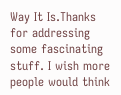Way It Is.Thanks for addressing some fascinating stuff. I wish more people would think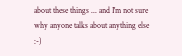about these things ... and I'm not sure why anyone talks about anything else :-)